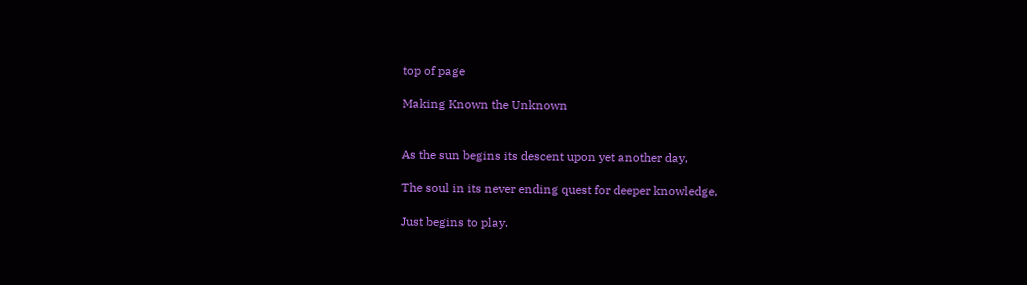top of page

Making Known the Unknown


As the sun begins its descent upon yet another day,

The soul in its never ending quest for deeper knowledge,

Just begins to play.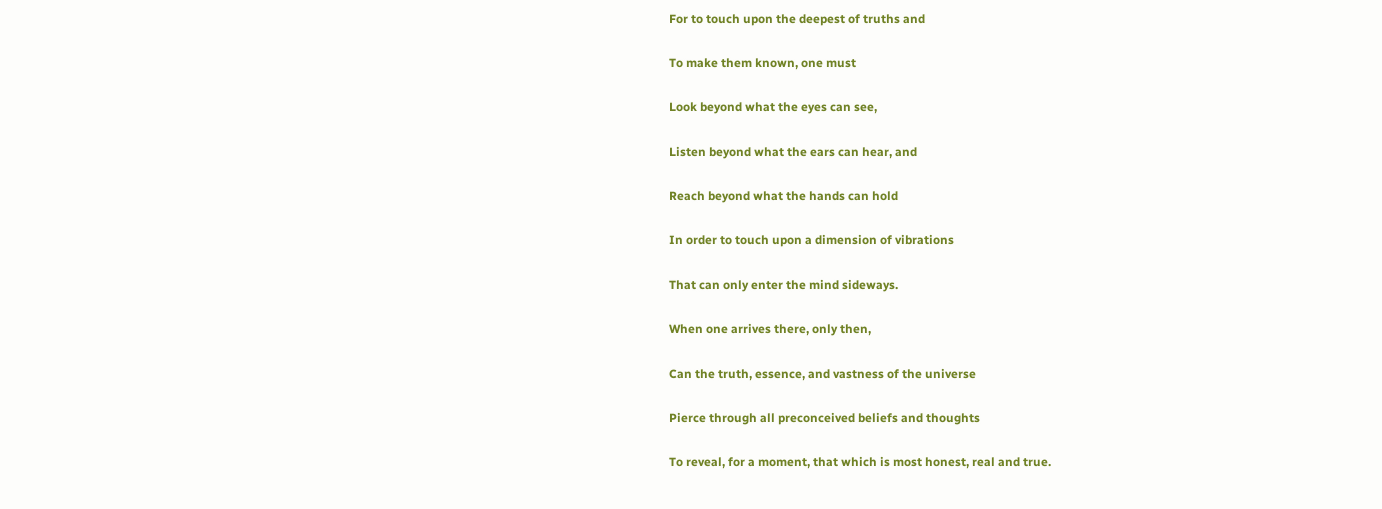For to touch upon the deepest of truths and

To make them known, one must

Look beyond what the eyes can see,

Listen beyond what the ears can hear, and

Reach beyond what the hands can hold

In order to touch upon a dimension of vibrations

That can only enter the mind sideways.

When one arrives there, only then,

Can the truth, essence, and vastness of the universe

Pierce through all preconceived beliefs and thoughts

To reveal, for a moment, that which is most honest, real and true.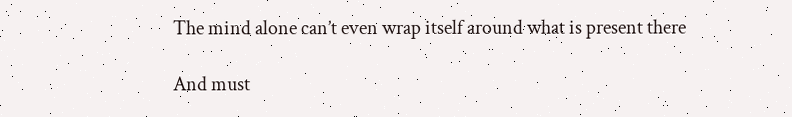The mind alone can’t even wrap itself around what is present there

And must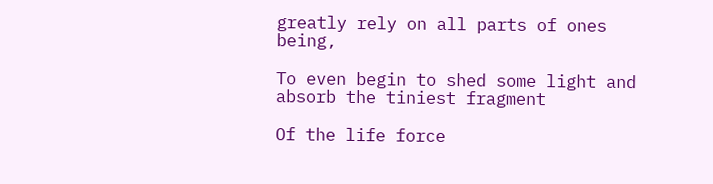greatly rely on all parts of ones being,

To even begin to shed some light and absorb the tiniest fragment

Of the life force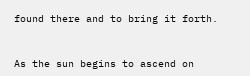found there and to bring it forth.


As the sun begins to ascend on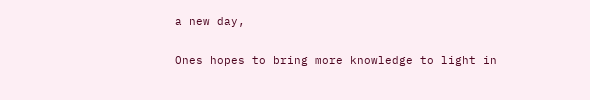a new day,

Ones hopes to bring more knowledge to light in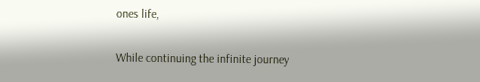ones life,

While continuing the infinite journey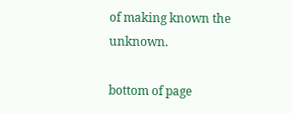of making known the unknown.

bottom of page